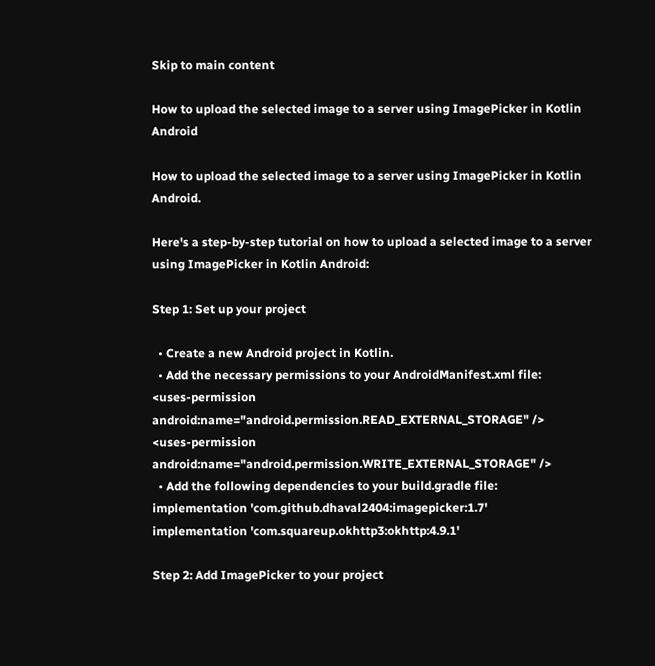Skip to main content

How to upload the selected image to a server using ImagePicker in Kotlin Android

How to upload the selected image to a server using ImagePicker in Kotlin Android.

Here's a step-by-step tutorial on how to upload a selected image to a server using ImagePicker in Kotlin Android:

Step 1: Set up your project

  • Create a new Android project in Kotlin.
  • Add the necessary permissions to your AndroidManifest.xml file:
<uses-permission android:name="android.permission.READ_EXTERNAL_STORAGE" />
<uses-permission android:name="android.permission.WRITE_EXTERNAL_STORAGE" />
  • Add the following dependencies to your build.gradle file:
implementation 'com.github.dhaval2404:imagepicker:1.7'
implementation 'com.squareup.okhttp3:okhttp:4.9.1'

Step 2: Add ImagePicker to your project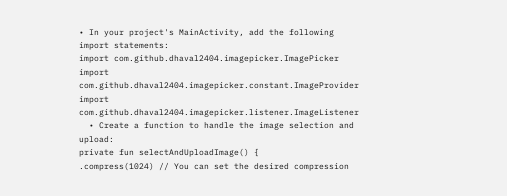• In your project's MainActivity, add the following import statements:
import com.github.dhaval2404.imagepicker.ImagePicker
import com.github.dhaval2404.imagepicker.constant.ImageProvider
import com.github.dhaval2404.imagepicker.listener.ImageListener
  • Create a function to handle the image selection and upload:
private fun selectAndUploadImage() {
.compress(1024) // You can set the desired compression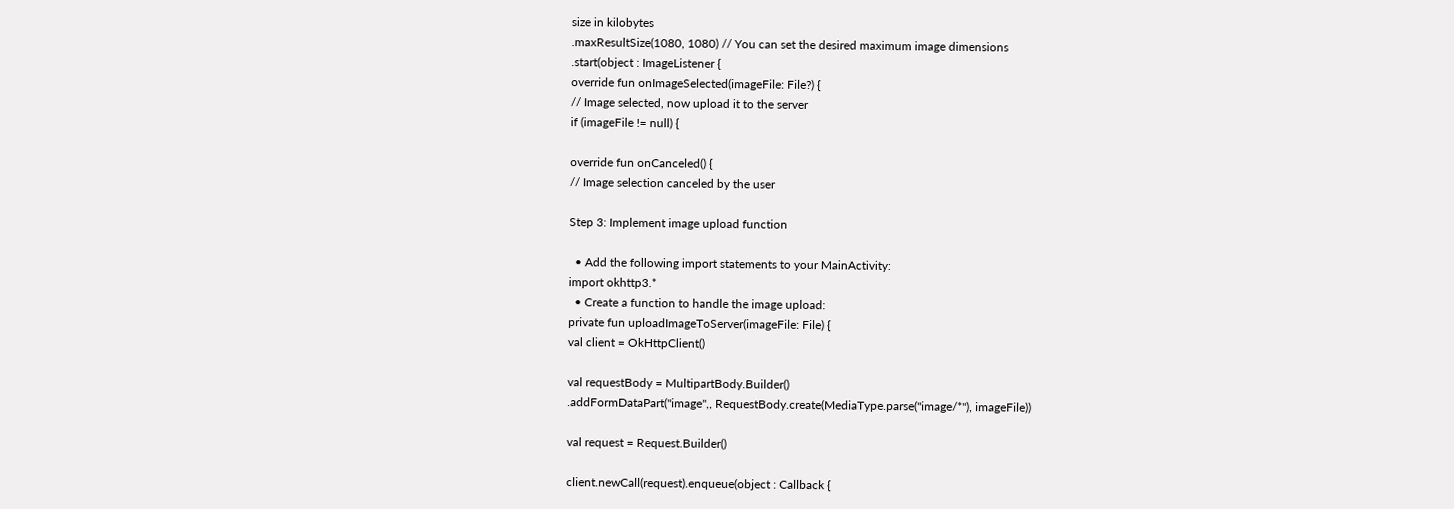size in kilobytes
.maxResultSize(1080, 1080) // You can set the desired maximum image dimensions
.start(object : ImageListener {
override fun onImageSelected(imageFile: File?) {
// Image selected, now upload it to the server
if (imageFile != null) {

override fun onCanceled() {
// Image selection canceled by the user

Step 3: Implement image upload function

  • Add the following import statements to your MainActivity:
import okhttp3.*
  • Create a function to handle the image upload:
private fun uploadImageToServer(imageFile: File) {
val client = OkHttpClient()

val requestBody = MultipartBody.Builder()
.addFormDataPart("image",, RequestBody.create(MediaType.parse("image/*"), imageFile))

val request = Request.Builder()

client.newCall(request).enqueue(object : Callback {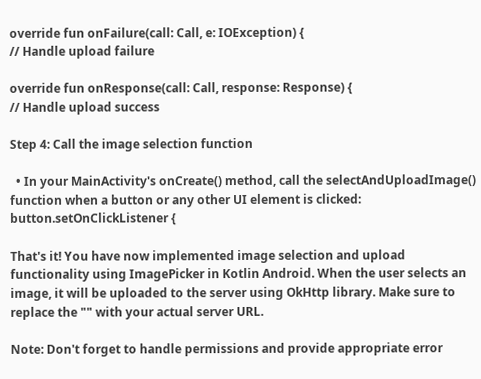override fun onFailure(call: Call, e: IOException) {
// Handle upload failure

override fun onResponse(call: Call, response: Response) {
// Handle upload success

Step 4: Call the image selection function

  • In your MainActivity's onCreate() method, call the selectAndUploadImage() function when a button or any other UI element is clicked:
button.setOnClickListener {

That's it! You have now implemented image selection and upload functionality using ImagePicker in Kotlin Android. When the user selects an image, it will be uploaded to the server using OkHttp library. Make sure to replace the "" with your actual server URL.

Note: Don't forget to handle permissions and provide appropriate error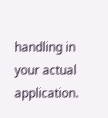handling in your actual application.